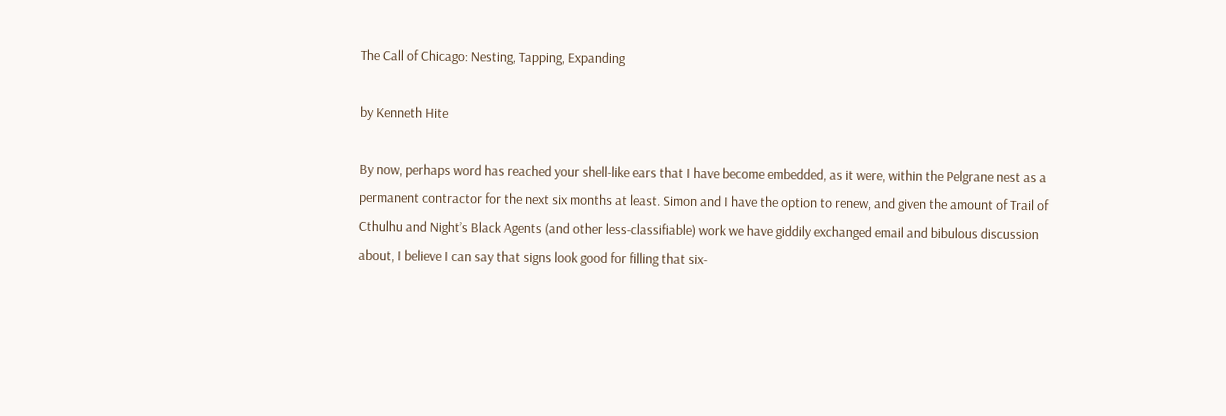The Call of Chicago: Nesting, Tapping, Expanding

by Kenneth Hite

By now, perhaps word has reached your shell-like ears that I have become embedded, as it were, within the Pelgrane nest as a permanent contractor for the next six months at least. Simon and I have the option to renew, and given the amount of Trail of Cthulhu and Night’s Black Agents (and other less-classifiable) work we have giddily exchanged email and bibulous discussion about, I believe I can say that signs look good for filling that six-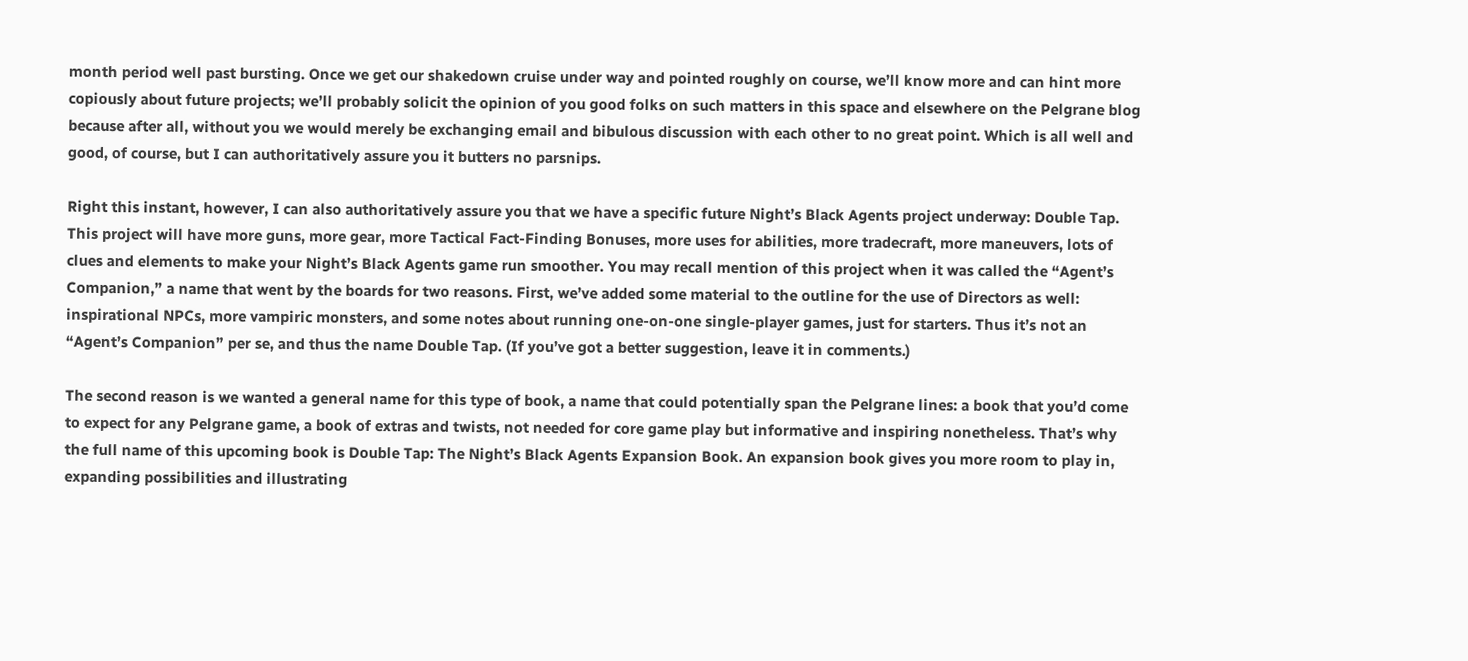month period well past bursting. Once we get our shakedown cruise under way and pointed roughly on course, we’ll know more and can hint more copiously about future projects; we’ll probably solicit the opinion of you good folks on such matters in this space and elsewhere on the Pelgrane blog because after all, without you we would merely be exchanging email and bibulous discussion with each other to no great point. Which is all well and good, of course, but I can authoritatively assure you it butters no parsnips.

Right this instant, however, I can also authoritatively assure you that we have a specific future Night’s Black Agents project underway: Double Tap. This project will have more guns, more gear, more Tactical Fact-Finding Bonuses, more uses for abilities, more tradecraft, more maneuvers, lots of clues and elements to make your Night’s Black Agents game run smoother. You may recall mention of this project when it was called the “Agent’s Companion,” a name that went by the boards for two reasons. First, we’ve added some material to the outline for the use of Directors as well: inspirational NPCs, more vampiric monsters, and some notes about running one-on-one single-player games, just for starters. Thus it’s not an “Agent’s Companion” per se, and thus the name Double Tap. (If you’ve got a better suggestion, leave it in comments.)

The second reason is we wanted a general name for this type of book, a name that could potentially span the Pelgrane lines: a book that you’d come to expect for any Pelgrane game, a book of extras and twists, not needed for core game play but informative and inspiring nonetheless. That’s why the full name of this upcoming book is Double Tap: The Night’s Black Agents Expansion Book. An expansion book gives you more room to play in, expanding possibilities and illustrating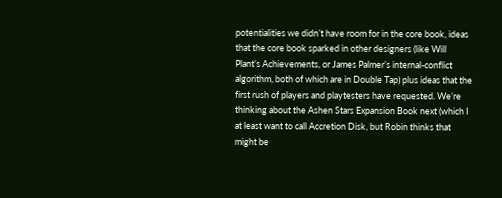potentialities we didn’t have room for in the core book, ideas that the core book sparked in other designers (like Will Plant’s Achievements, or James Palmer’s internal-conflict algorithm, both of which are in Double Tap) plus ideas that the first rush of players and playtesters have requested. We’re thinking about the Ashen Stars Expansion Book next (which I at least want to call Accretion Disk, but Robin thinks that might be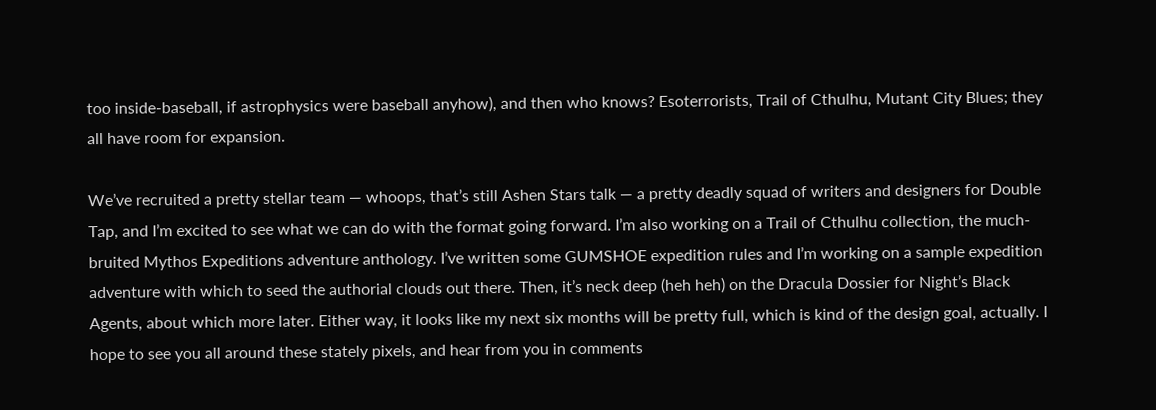too inside-baseball, if astrophysics were baseball anyhow), and then who knows? Esoterrorists, Trail of Cthulhu, Mutant City Blues; they all have room for expansion.

We’ve recruited a pretty stellar team — whoops, that’s still Ashen Stars talk — a pretty deadly squad of writers and designers for Double Tap, and I’m excited to see what we can do with the format going forward. I’m also working on a Trail of Cthulhu collection, the much-bruited Mythos Expeditions adventure anthology. I’ve written some GUMSHOE expedition rules and I’m working on a sample expedition adventure with which to seed the authorial clouds out there. Then, it’s neck deep (heh heh) on the Dracula Dossier for Night’s Black Agents, about which more later. Either way, it looks like my next six months will be pretty full, which is kind of the design goal, actually. I hope to see you all around these stately pixels, and hear from you in comments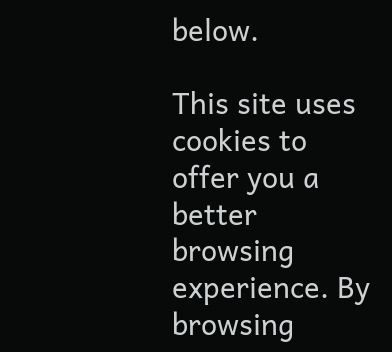below.

This site uses cookies to offer you a better browsing experience. By browsing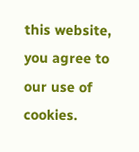this website, you agree to our use of cookies.